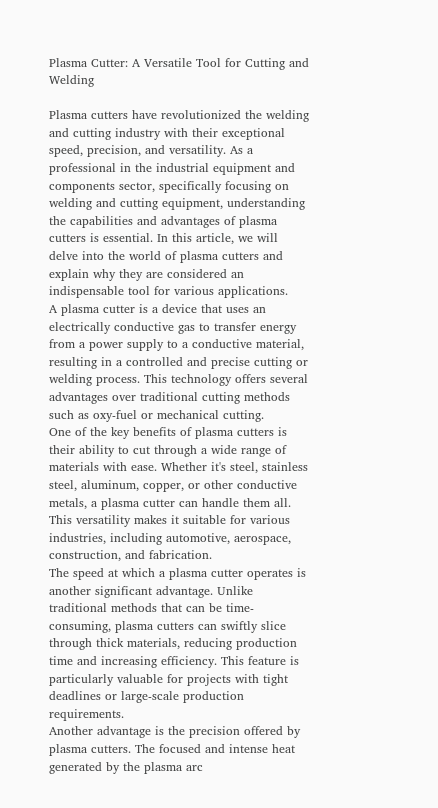Plasma Cutter: A Versatile Tool for Cutting and Welding

Plasma cutters have revolutionized the welding and cutting industry with their exceptional speed, precision, and versatility. As a professional in the industrial equipment and components sector, specifically focusing on welding and cutting equipment, understanding the capabilities and advantages of plasma cutters is essential. In this article, we will delve into the world of plasma cutters and explain why they are considered an indispensable tool for various applications.
A plasma cutter is a device that uses an electrically conductive gas to transfer energy from a power supply to a conductive material, resulting in a controlled and precise cutting or welding process. This technology offers several advantages over traditional cutting methods such as oxy-fuel or mechanical cutting.
One of the key benefits of plasma cutters is their ability to cut through a wide range of materials with ease. Whether it's steel, stainless steel, aluminum, copper, or other conductive metals, a plasma cutter can handle them all. This versatility makes it suitable for various industries, including automotive, aerospace, construction, and fabrication.
The speed at which a plasma cutter operates is another significant advantage. Unlike traditional methods that can be time-consuming, plasma cutters can swiftly slice through thick materials, reducing production time and increasing efficiency. This feature is particularly valuable for projects with tight deadlines or large-scale production requirements.
Another advantage is the precision offered by plasma cutters. The focused and intense heat generated by the plasma arc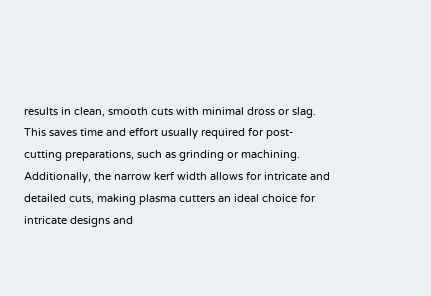results in clean, smooth cuts with minimal dross or slag. This saves time and effort usually required for post-cutting preparations, such as grinding or machining. Additionally, the narrow kerf width allows for intricate and detailed cuts, making plasma cutters an ideal choice for intricate designs and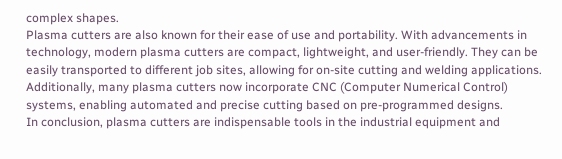complex shapes.
Plasma cutters are also known for their ease of use and portability. With advancements in technology, modern plasma cutters are compact, lightweight, and user-friendly. They can be easily transported to different job sites, allowing for on-site cutting and welding applications. Additionally, many plasma cutters now incorporate CNC (Computer Numerical Control) systems, enabling automated and precise cutting based on pre-programmed designs.
In conclusion, plasma cutters are indispensable tools in the industrial equipment and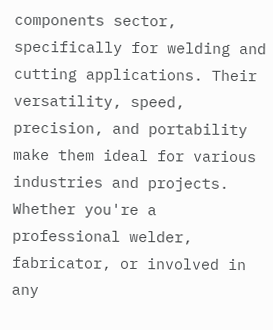components sector, specifically for welding and cutting applications. Their versatility, speed, precision, and portability make them ideal for various industries and projects. Whether you're a professional welder, fabricator, or involved in any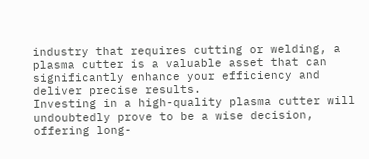industry that requires cutting or welding, a plasma cutter is a valuable asset that can significantly enhance your efficiency and deliver precise results.
Investing in a high-quality plasma cutter will undoubtedly prove to be a wise decision, offering long-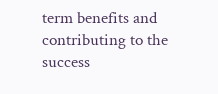term benefits and contributing to the success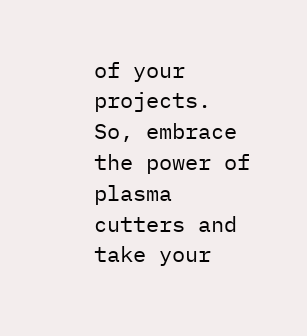of your projects. So, embrace the power of plasma cutters and take your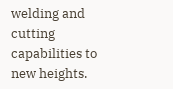welding and cutting capabilities to new heights.